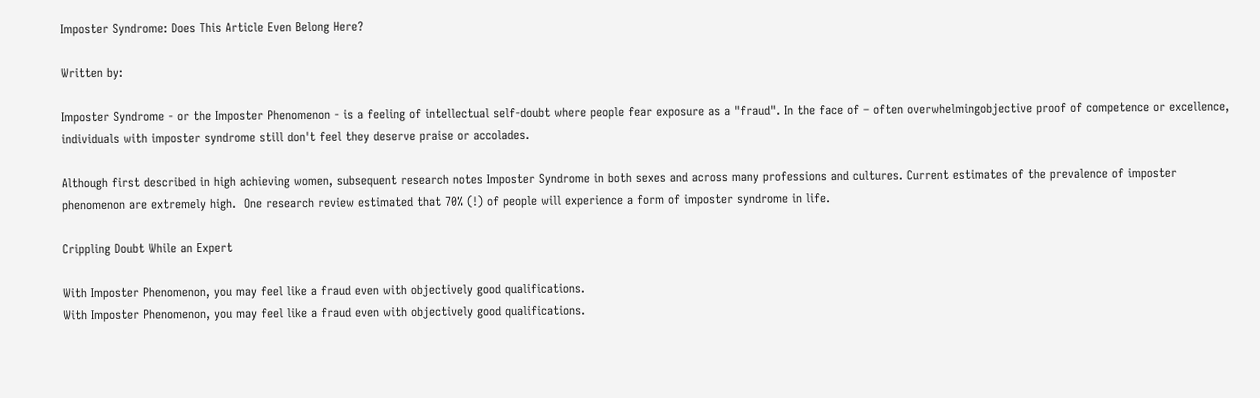Imposter Syndrome: Does This Article Even Belong Here?

Written by:

Imposter Syndrome - or the Imposter Phenomenon - is a feeling of intellectual self-doubt where people fear exposure as a "fraud". In the face of – often overwhelmingobjective proof of competence or excellence, individuals with imposter syndrome still don't feel they deserve praise or accolades.

Although first described in high achieving women, subsequent research notes Imposter Syndrome in both sexes and across many professions and cultures. Current estimates of the prevalence of imposter phenomenon are extremely high.  One research review estimated that 70% (!) of people will experience a form of imposter syndrome in life.

Crippling Doubt While an Expert

With Imposter Phenomenon, you may feel like a fraud even with objectively good qualifications.
With Imposter Phenomenon, you may feel like a fraud even with objectively good qualifications.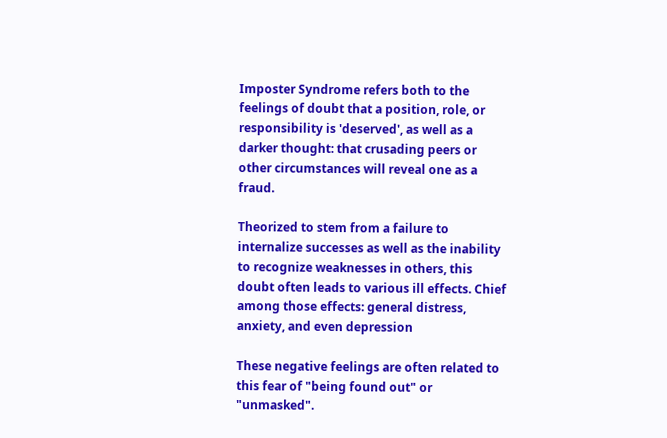Imposter Syndrome refers both to the feelings of doubt that a position, role, or responsibility is 'deserved', as well as a darker thought: that crusading peers or other circumstances will reveal one as a fraud.

Theorized to stem from a failure to internalize successes as well as the inability to recognize weaknesses in others, this doubt often leads to various ill effects. Chief among those effects: general distress, anxiety, and even depression

These negative feelings are often related to this fear of "being found out" or "unmasked".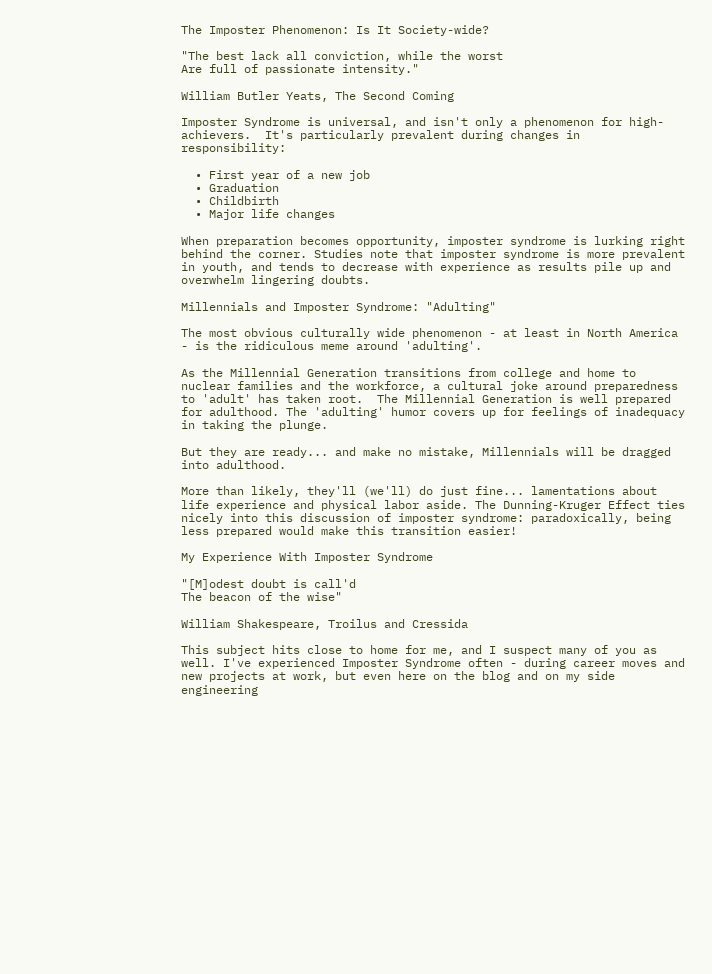The Imposter Phenomenon: Is It Society-wide?

"The best lack all conviction, while the worst
Are full of passionate intensity."

William Butler Yeats, The Second Coming

Imposter Syndrome is universal, and isn't only a phenomenon for high-achievers.  It's particularly prevalent during changes in responsibility:

  • First year of a new job
  • Graduation
  • Childbirth
  • Major life changes

When preparation becomes opportunity, imposter syndrome is lurking right behind the corner. Studies note that imposter syndrome is more prevalent in youth, and tends to decrease with experience as results pile up and overwhelm lingering doubts.

Millennials and Imposter Syndrome: "Adulting"

The most obvious culturally wide phenomenon - at least in North America - is the ridiculous meme around 'adulting'.

As the Millennial Generation transitions from college and home to nuclear families and the workforce, a cultural joke around preparedness to 'adult' has taken root.  The Millennial Generation is well prepared for adulthood. The 'adulting' humor covers up for feelings of inadequacy in taking the plunge.

But they are ready... and make no mistake, Millennials will be dragged into adulthood.

More than likely, they'll (we'll) do just fine... lamentations about life experience and physical labor aside. The Dunning-Kruger Effect ties nicely into this discussion of imposter syndrome: paradoxically, being less prepared would make this transition easier!

My Experience With Imposter Syndrome

"[M]odest doubt is call'd
The beacon of the wise"

William Shakespeare, Troilus and Cressida

This subject hits close to home for me, and I suspect many of you as well. I've experienced Imposter Syndrome often - during career moves and new projects at work, but even here on the blog and on my side engineering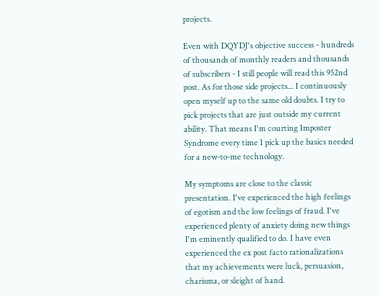projects.

Even with DQYDJ's objective success - hundreds of thousands of monthly readers and thousands of subscribers - I still people will read this 952nd post. As for those side projects... I continuously open myself up to the same old doubts. I try to pick projects that are just outside my current ability. That means I'm courting Imposter Syndrome every time I pick up the basics needed for a new-to-me technology.

My symptoms are close to the classic presentation. I've experienced the high feelings of egotism and the low feelings of fraud. I've experienced plenty of anxiety doing new things I'm eminently qualified to do. I have even experienced the ex post facto rationalizations that my achievements were luck, persuasion, charisma, or sleight of hand.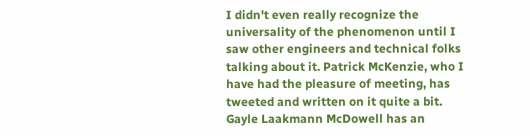I didn't even really recognize the universality of the phenomenon until I saw other engineers and technical folks talking about it. Patrick McKenzie, who I have had the pleasure of meeting, has tweeted and written on it quite a bit. Gayle Laakmann McDowell has an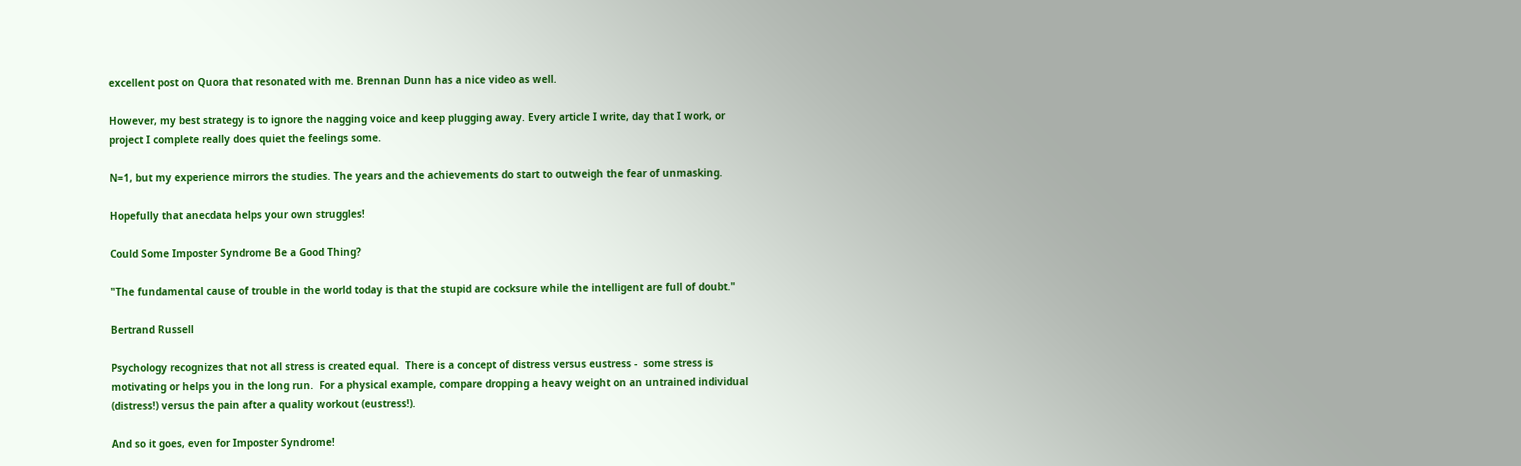excellent post on Quora that resonated with me. Brennan Dunn has a nice video as well.

However, my best strategy is to ignore the nagging voice and keep plugging away. Every article I write, day that I work, or project I complete really does quiet the feelings some.

N=1, but my experience mirrors the studies. The years and the achievements do start to outweigh the fear of unmasking.

Hopefully that anecdata helps your own struggles!

Could Some Imposter Syndrome Be a Good Thing?

"The fundamental cause of trouble in the world today is that the stupid are cocksure while the intelligent are full of doubt."

Bertrand Russell

Psychology recognizes that not all stress is created equal.  There is a concept of distress versus eustress -  some stress is motivating or helps you in the long run.  For a physical example, compare dropping a heavy weight on an untrained individual (distress!) versus the pain after a quality workout (eustress!).

And so it goes, even for Imposter Syndrome!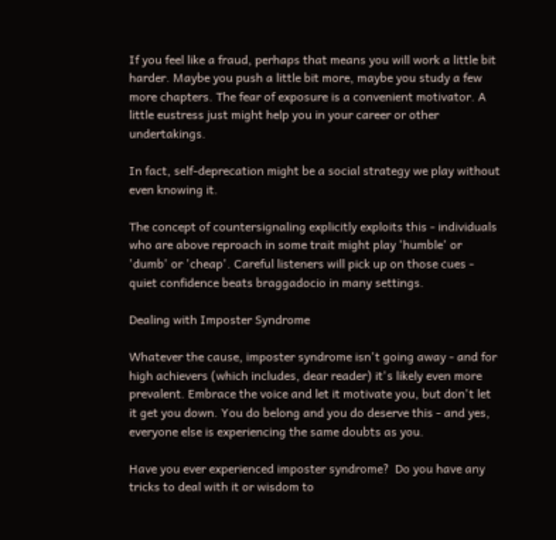If you feel like a fraud, perhaps that means you will work a little bit harder. Maybe you push a little bit more, maybe you study a few more chapters. The fear of exposure is a convenient motivator. A little eustress just might help you in your career or other undertakings.

In fact, self-deprecation might be a social strategy we play without even knowing it.

The concept of countersignaling explicitly exploits this - individuals who are above reproach in some trait might play 'humble' or 'dumb' or 'cheap'. Careful listeners will pick up on those cues - quiet confidence beats braggadocio in many settings.

Dealing with Imposter Syndrome

Whatever the cause, imposter syndrome isn't going away - and for high achievers (which includes, dear reader) it's likely even more prevalent. Embrace the voice and let it motivate you, but don't let it get you down. You do belong and you do deserve this - and yes, everyone else is experiencing the same doubts as you.

Have you ever experienced imposter syndrome?  Do you have any tricks to deal with it or wisdom to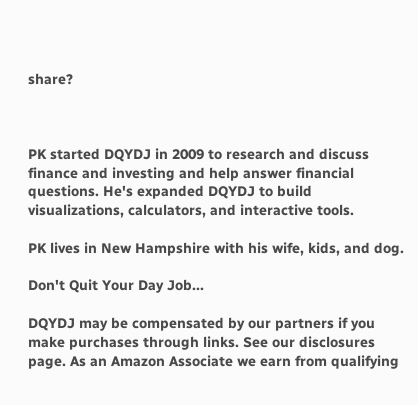share?



PK started DQYDJ in 2009 to research and discuss finance and investing and help answer financial questions. He's expanded DQYDJ to build visualizations, calculators, and interactive tools.

PK lives in New Hampshire with his wife, kids, and dog.

Don't Quit Your Day Job...

DQYDJ may be compensated by our partners if you make purchases through links. See our disclosures page. As an Amazon Associate we earn from qualifying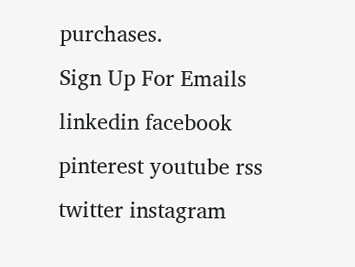purchases.
Sign Up For Emails
linkedin facebook pinterest youtube rss twitter instagram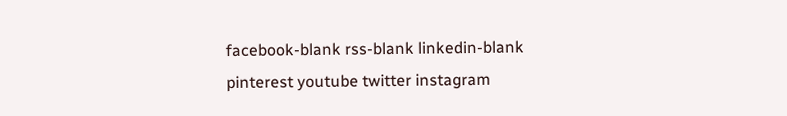facebook-blank rss-blank linkedin-blank pinterest youtube twitter instagram